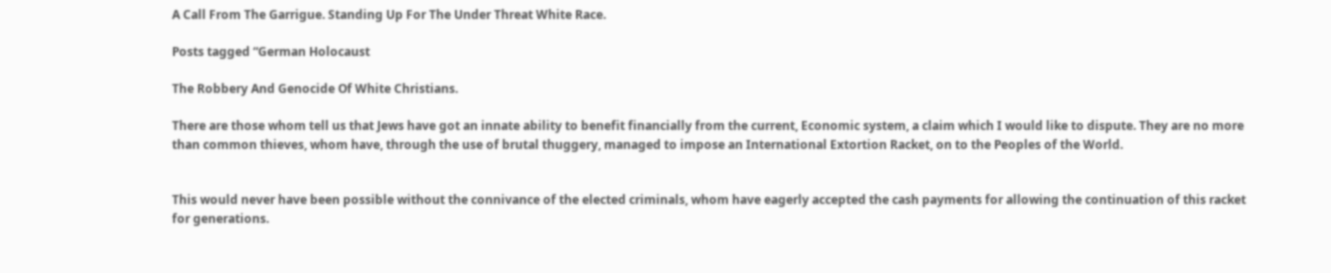A Call From The Garrigue. Standing Up For The Under Threat White Race.

Posts tagged “German Holocaust

The Robbery And Genocide Of White Christians.

There are those whom tell us that Jews have got an innate ability to benefit financially from the current, Economic system, a claim which I would like to dispute. They are no more than common thieves, whom have, through the use of brutal thuggery, managed to impose an International Extortion Racket, on to the Peoples of the World.


This would never have been possible without the connivance of the elected criminals, whom have eagerly accepted the cash payments for allowing the continuation of this racket for generations.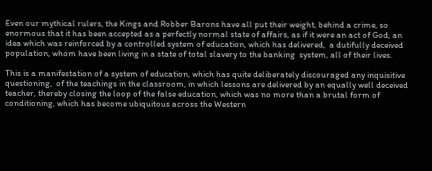Even our mythical rulers, the Kings and Robber Barons have all put their weight, behind a crime, so enormous that it has been accepted as a perfectly normal state of affairs, as if it were an act of God, an idea which was reinforced by a controlled system of education, which has delivered,  a dutifully deceived population, whom have been living in a state of total slavery to the banking  system, all of their lives.

This is a manifestation of a system of education, which has quite deliberately discouraged any inquisitive questioning,  of the teachings in the classroom, in which lessons are delivered by an equally well deceived teacher, thereby closing the loop of the false education, which was no more than a brutal form of conditioning, which has become ubiquitous across the Western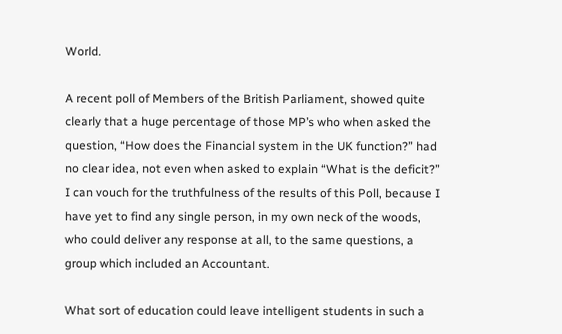World.

A recent poll of Members of the British Parliament, showed quite clearly that a huge percentage of those MP’s who when asked the question, “How does the Financial system in the UK function?” had no clear idea, not even when asked to explain “What is the deficit?” I can vouch for the truthfulness of the results of this Poll, because I have yet to find any single person, in my own neck of the woods, who could deliver any response at all, to the same questions, a group which included an Accountant.

What sort of education could leave intelligent students in such a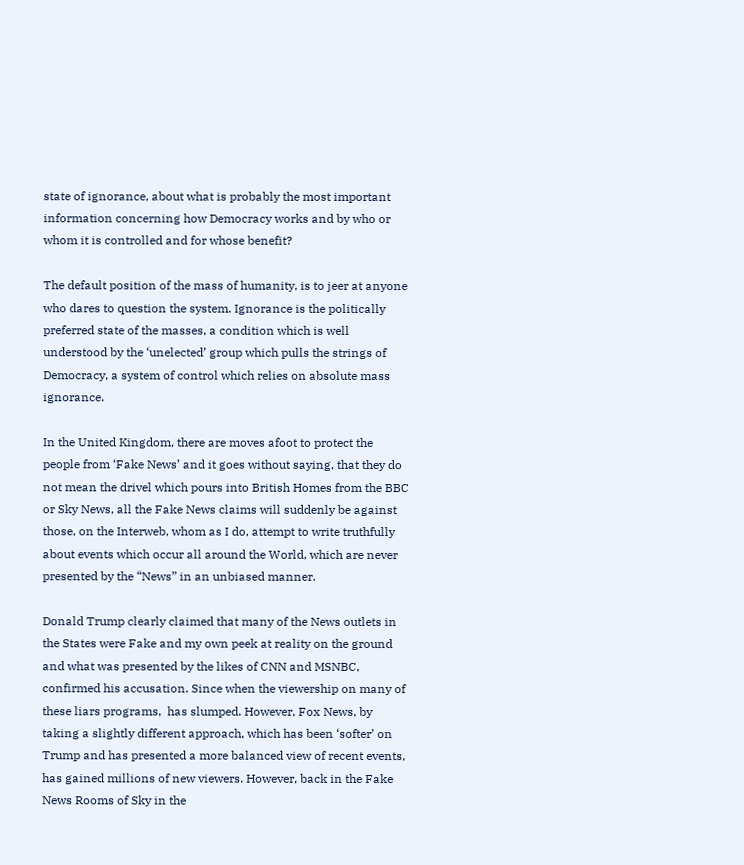state of ignorance, about what is probably the most important information concerning how Democracy works and by who or whom it is controlled and for whose benefit?

The default position of the mass of humanity, is to jeer at anyone who dares to question the system. Ignorance is the politically preferred state of the masses, a condition which is well understood by the ‘unelected’ group which pulls the strings of Democracy, a system of control which relies on absolute mass ignorance.

In the United Kingdom, there are moves afoot to protect the people from ‘Fake News’ and it goes without saying, that they do not mean the drivel which pours into British Homes from the BBC or Sky News, all the Fake News claims will suddenly be against those, on the Interweb, whom as I do, attempt to write truthfully about events which occur all around the World, which are never presented by the “News” in an unbiased manner.

Donald Trump clearly claimed that many of the News outlets in the States were Fake and my own peek at reality on the ground and what was presented by the likes of CNN and MSNBC, confirmed his accusation. Since when the viewership on many of these liars programs,  has slumped. However, Fox News, by taking a slightly different approach, which has been ‘softer’ on Trump and has presented a more balanced view of recent events, has gained millions of new viewers. However, back in the Fake News Rooms of Sky in the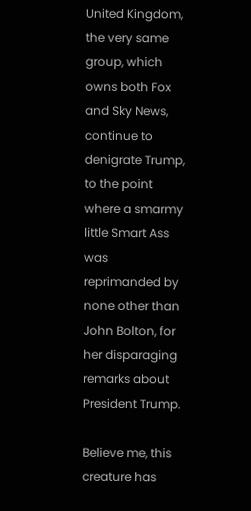United Kingdom, the very same group, which owns both Fox and Sky News, continue to denigrate Trump, to the point where a smarmy little Smart Ass was reprimanded by none other than John Bolton, for her disparaging remarks about President Trump.

Believe me, this creature has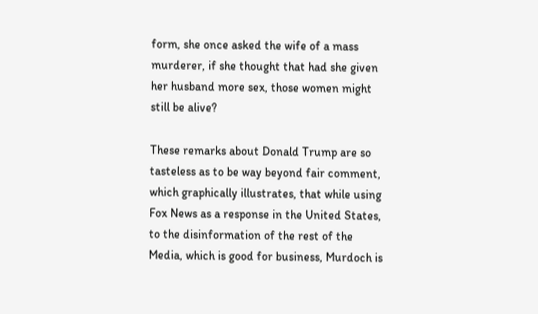form, she once asked the wife of a mass murderer, if she thought that had she given her husband more sex, those women might still be alive?

These remarks about Donald Trump are so tasteless as to be way beyond fair comment, which graphically illustrates, that while using Fox News as a response in the United States, to the disinformation of the rest of the Media, which is good for business, Murdoch is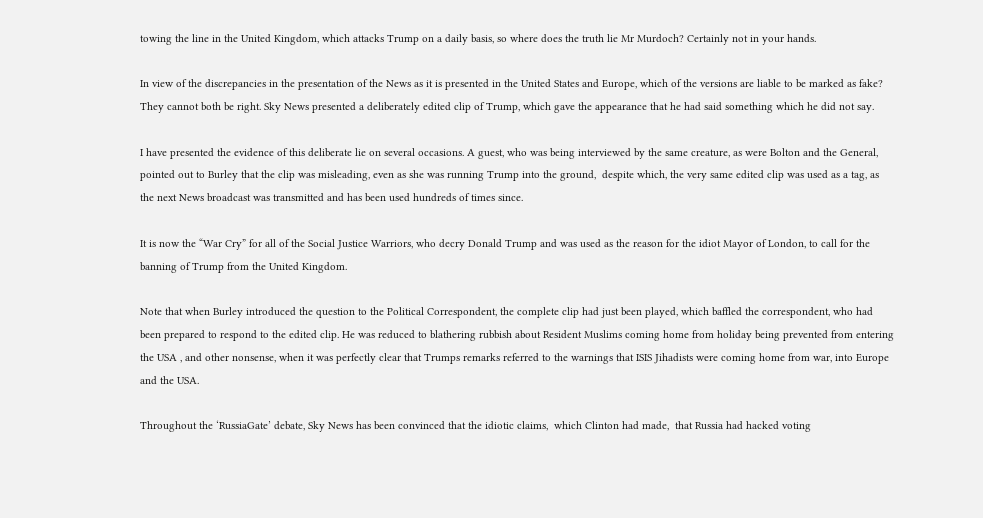towing the line in the United Kingdom, which attacks Trump on a daily basis, so where does the truth lie Mr Murdoch? Certainly not in your hands.

In view of the discrepancies in the presentation of the News as it is presented in the United States and Europe, which of the versions are liable to be marked as fake? They cannot both be right. Sky News presented a deliberately edited clip of Trump, which gave the appearance that he had said something which he did not say.

I have presented the evidence of this deliberate lie on several occasions. A guest, who was being interviewed by the same creature, as were Bolton and the General, pointed out to Burley that the clip was misleading, even as she was running Trump into the ground,  despite which, the very same edited clip was used as a tag, as the next News broadcast was transmitted and has been used hundreds of times since.

It is now the “War Cry” for all of the Social Justice Warriors, who decry Donald Trump and was used as the reason for the idiot Mayor of London, to call for the banning of Trump from the United Kingdom.

Note that when Burley introduced the question to the Political Correspondent, the complete clip had just been played, which baffled the correspondent, who had been prepared to respond to the edited clip. He was reduced to blathering rubbish about Resident Muslims coming home from holiday being prevented from entering the USA , and other nonsense, when it was perfectly clear that Trumps remarks referred to the warnings that ISIS Jihadists were coming home from war, into Europe and the USA.

Throughout the ‘RussiaGate’ debate, Sky News has been convinced that the idiotic claims,  which Clinton had made,  that Russia had hacked voting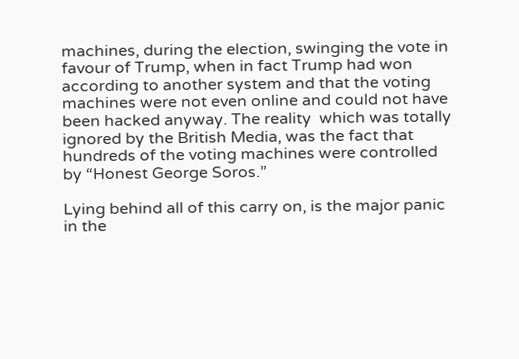machines, during the election, swinging the vote in favour of Trump, when in fact Trump had won according to another system and that the voting machines were not even online and could not have been hacked anyway. The reality  which was totally ignored by the British Media, was the fact that hundreds of the voting machines were controlled by “Honest George Soros.”

Lying behind all of this carry on, is the major panic in the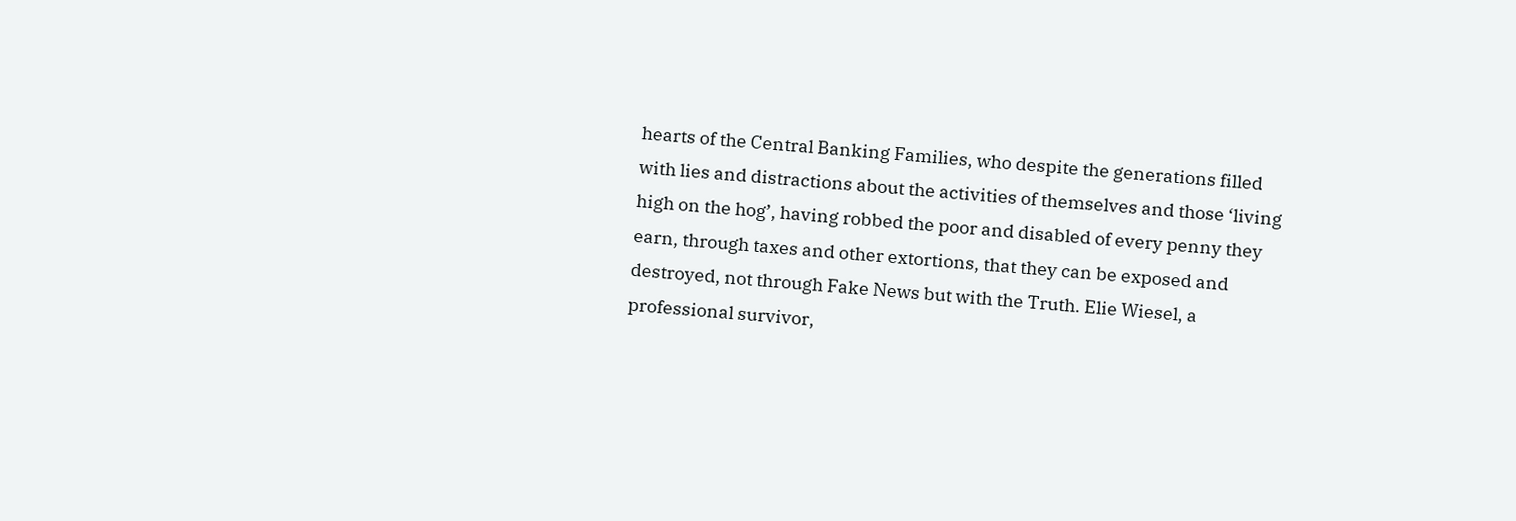hearts of the Central Banking Families, who despite the generations filled with lies and distractions about the activities of themselves and those ‘living high on the hog’, having robbed the poor and disabled of every penny they earn, through taxes and other extortions, that they can be exposed and destroyed, not through Fake News but with the Truth. Elie Wiesel, a professional survivor,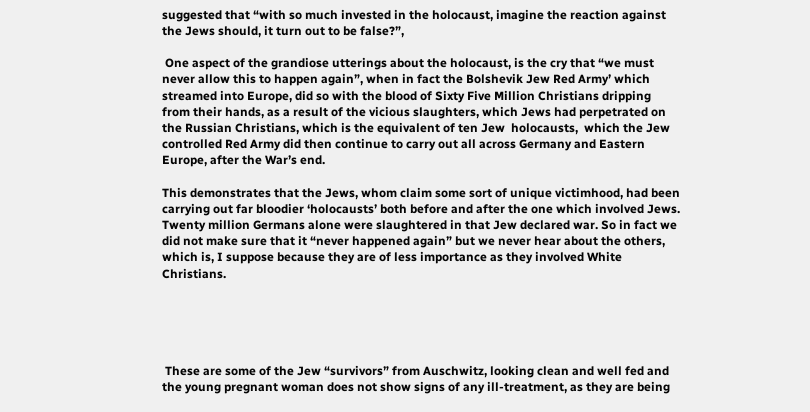suggested that “with so much invested in the holocaust, imagine the reaction against the Jews should, it turn out to be false?”,

 One aspect of the grandiose utterings about the holocaust, is the cry that “we must never allow this to happen again”, when in fact the Bolshevik Jew Red Army’ which streamed into Europe, did so with the blood of Sixty Five Million Christians dripping from their hands, as a result of the vicious slaughters, which Jews had perpetrated on the Russian Christians, which is the equivalent of ten Jew  holocausts,  which the Jew controlled Red Army did then continue to carry out all across Germany and Eastern Europe, after the War’s end.

This demonstrates that the Jews, whom claim some sort of unique victimhood, had been carrying out far bloodier ‘holocausts’ both before and after the one which involved Jews. Twenty million Germans alone were slaughtered in that Jew declared war. So in fact we did not make sure that it “never happened again” but we never hear about the others, which is, I suppose because they are of less importance as they involved White Christians.





 These are some of the Jew “survivors” from Auschwitz, looking clean and well fed and the young pregnant woman does not show signs of any ill-treatment, as they are being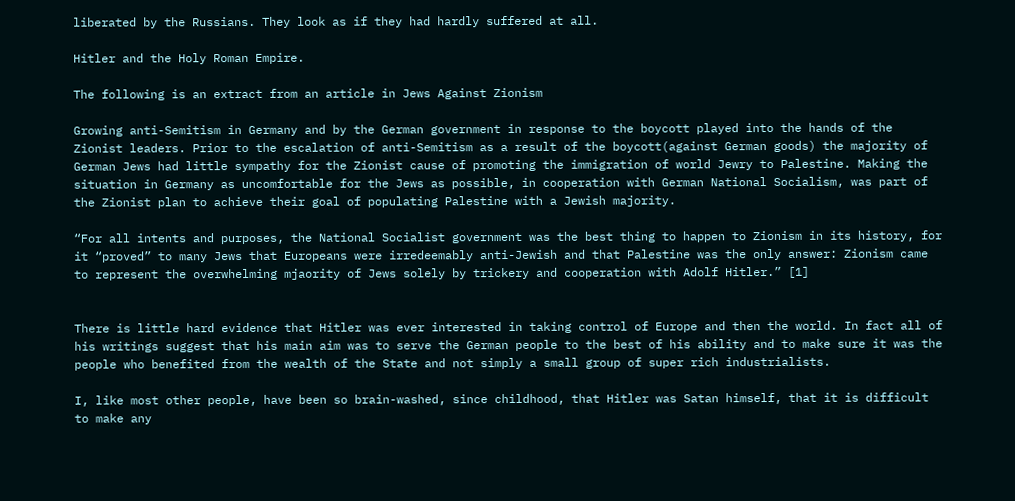liberated by the Russians. They look as if they had hardly suffered at all.

Hitler and the Holy Roman Empire.

The following is an extract from an article in Jews Against Zionism

Growing anti-Semitism in Germany and by the German government in response to the boycott played into the hands of the Zionist leaders. Prior to the escalation of anti-Semitism as a result of the boycott(against German goods) the majority of German Jews had little sympathy for the Zionist cause of promoting the immigration of world Jewry to Palestine. Making the situation in Germany as uncomfortable for the Jews as possible, in cooperation with German National Socialism, was part of the Zionist plan to achieve their goal of populating Palestine with a Jewish majority.

“For all intents and purposes, the National Socialist government was the best thing to happen to Zionism in its history, for it “proved” to many Jews that Europeans were irredeemably anti-Jewish and that Palestine was the only answer: Zionism came to represent the overwhelming mjaority of Jews solely by trickery and cooperation with Adolf Hitler.” [1]


There is little hard evidence that Hitler was ever interested in taking control of Europe and then the world. In fact all of his writings suggest that his main aim was to serve the German people to the best of his ability and to make sure it was the people who benefited from the wealth of the State and not simply a small group of super rich industrialists.

I, like most other people, have been so brain-washed, since childhood, that Hitler was Satan himself, that it is difficult to make any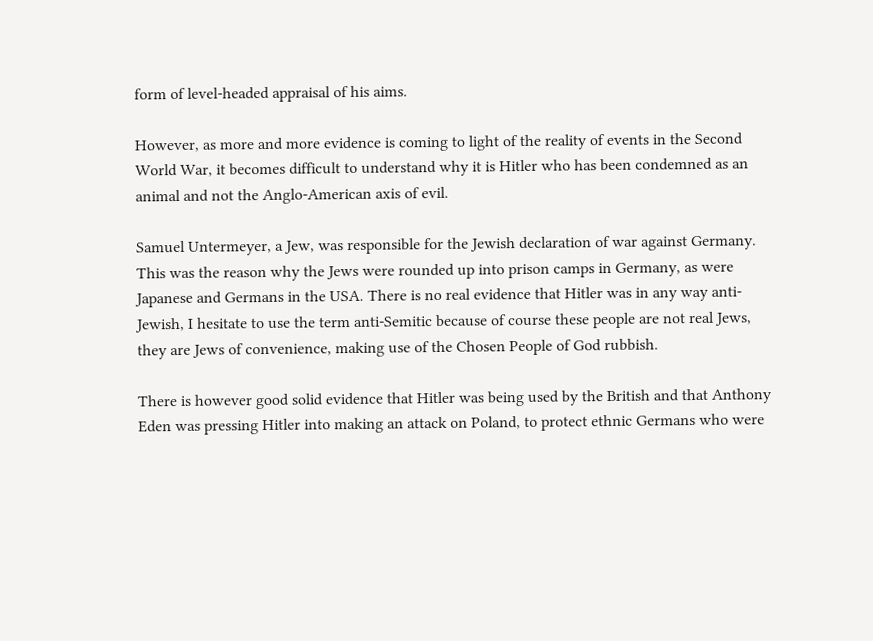form of level-headed appraisal of his aims.

However, as more and more evidence is coming to light of the reality of events in the Second World War, it becomes difficult to understand why it is Hitler who has been condemned as an animal and not the Anglo-American axis of evil.

Samuel Untermeyer, a Jew, was responsible for the Jewish declaration of war against Germany. This was the reason why the Jews were rounded up into prison camps in Germany, as were Japanese and Germans in the USA. There is no real evidence that Hitler was in any way anti-Jewish, I hesitate to use the term anti-Semitic because of course these people are not real Jews, they are Jews of convenience, making use of the Chosen People of God rubbish.

There is however good solid evidence that Hitler was being used by the British and that Anthony Eden was pressing Hitler into making an attack on Poland, to protect ethnic Germans who were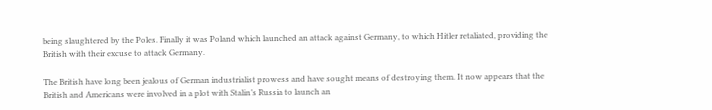being slaughtered by the Poles. Finally it was Poland which launched an attack against Germany, to which Hitler retaliated, providing the British with their excuse to attack Germany.

The British have long been jealous of German industrialist prowess and have sought means of destroying them. It now appears that the British and Americans were involved in a plot with Stalin’s Russia to launch an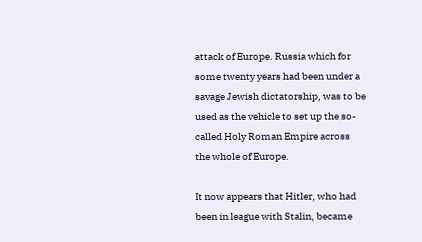attack of Europe. Russia which for some twenty years had been under a savage Jewish dictatorship, was to be used as the vehicle to set up the so-called Holy Roman Empire across the whole of Europe.

It now appears that Hitler, who had been in league with Stalin, became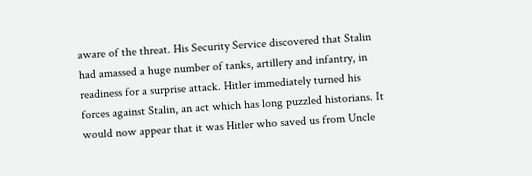aware of the threat. His Security Service discovered that Stalin had amassed a huge number of tanks, artillery and infantry, in readiness for a surprise attack. Hitler immediately turned his forces against Stalin, an act which has long puzzled historians. It would now appear that it was Hitler who saved us from Uncle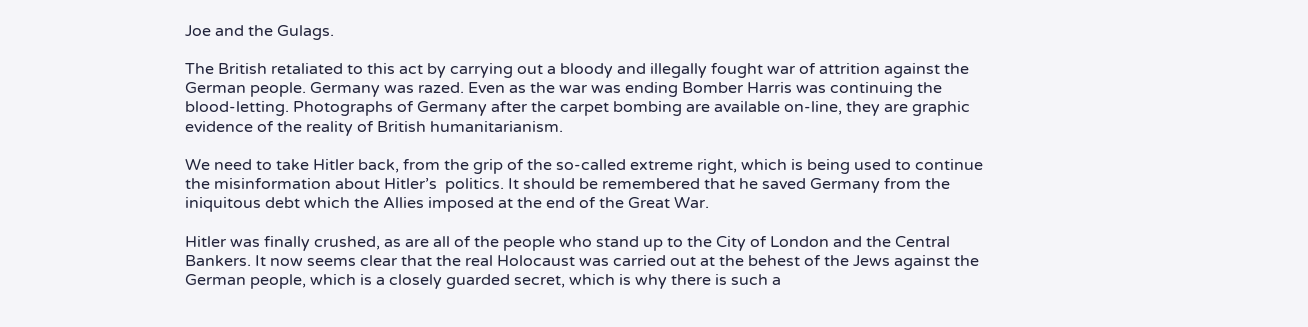Joe and the Gulags.

The British retaliated to this act by carrying out a bloody and illegally fought war of attrition against the German people. Germany was razed. Even as the war was ending Bomber Harris was continuing the blood-letting. Photographs of Germany after the carpet bombing are available on-line, they are graphic evidence of the reality of British humanitarianism.

We need to take Hitler back, from the grip of the so-called extreme right, which is being used to continue the misinformation about Hitler’s  politics. It should be remembered that he saved Germany from the iniquitous debt which the Allies imposed at the end of the Great War.

Hitler was finally crushed, as are all of the people who stand up to the City of London and the Central Bankers. It now seems clear that the real Holocaust was carried out at the behest of the Jews against the German people, which is a closely guarded secret, which is why there is such a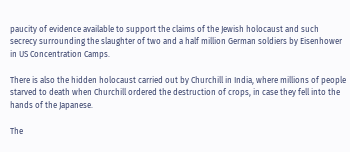paucity of evidence available to support the claims of the Jewish holocaust and such secrecy surrounding the slaughter of two and a half million German soldiers by Eisenhower in US Concentration Camps.

There is also the hidden holocaust carried out by Churchill in India, where millions of people starved to death when Churchill ordered the destruction of crops, in case they fell into the hands of the Japanese.

The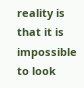reality is that it is impossible to look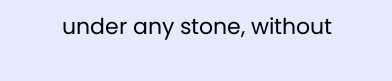under any stone, without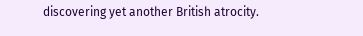discovering yet another British atrocity.